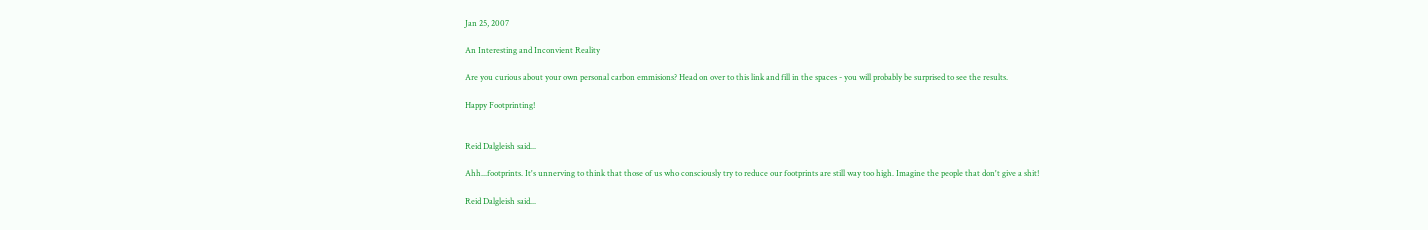Jan 25, 2007

An Interesting and Inconvient Reality

Are you curious about your own personal carbon emmisions? Head on over to this link and fill in the spaces - you will probably be surprised to see the results.

Happy Footprinting!


Reid Dalgleish said...

Ahh...footprints. It's unnerving to think that those of us who consciously try to reduce our footprints are still way too high. Imagine the people that don't give a shit!

Reid Dalgleish said...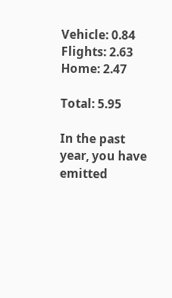Vehicle: 0.84
Flights: 2.63
Home: 2.47

Total: 5.95

In the past year, you have emitted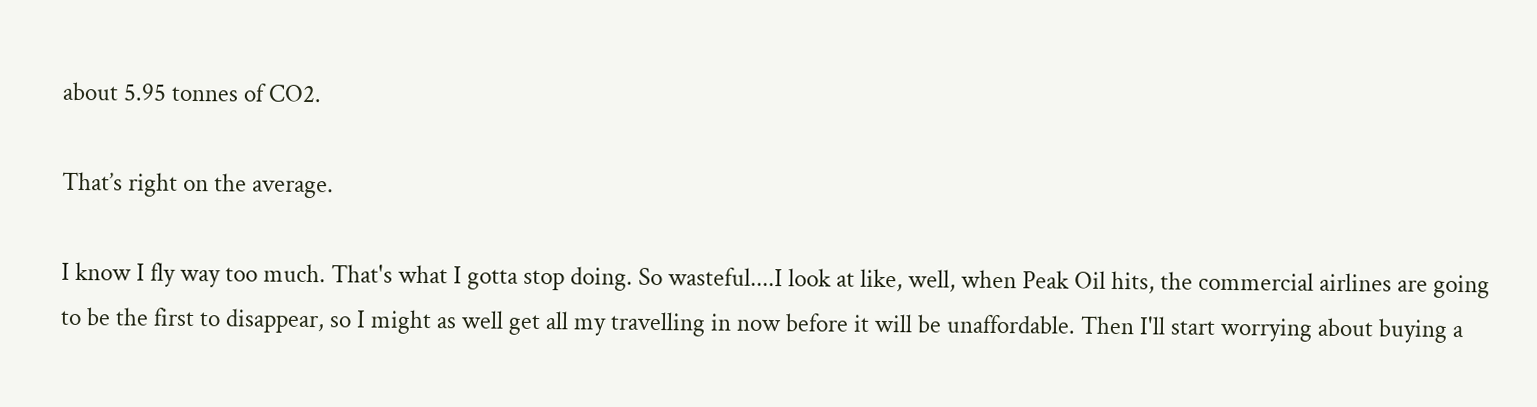about 5.95 tonnes of CO2.

That’s right on the average.

I know I fly way too much. That's what I gotta stop doing. So wasteful....I look at like, well, when Peak Oil hits, the commercial airlines are going to be the first to disappear, so I might as well get all my travelling in now before it will be unaffordable. Then I'll start worrying about buying a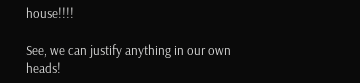house!!!!

See, we can justify anything in our own heads!